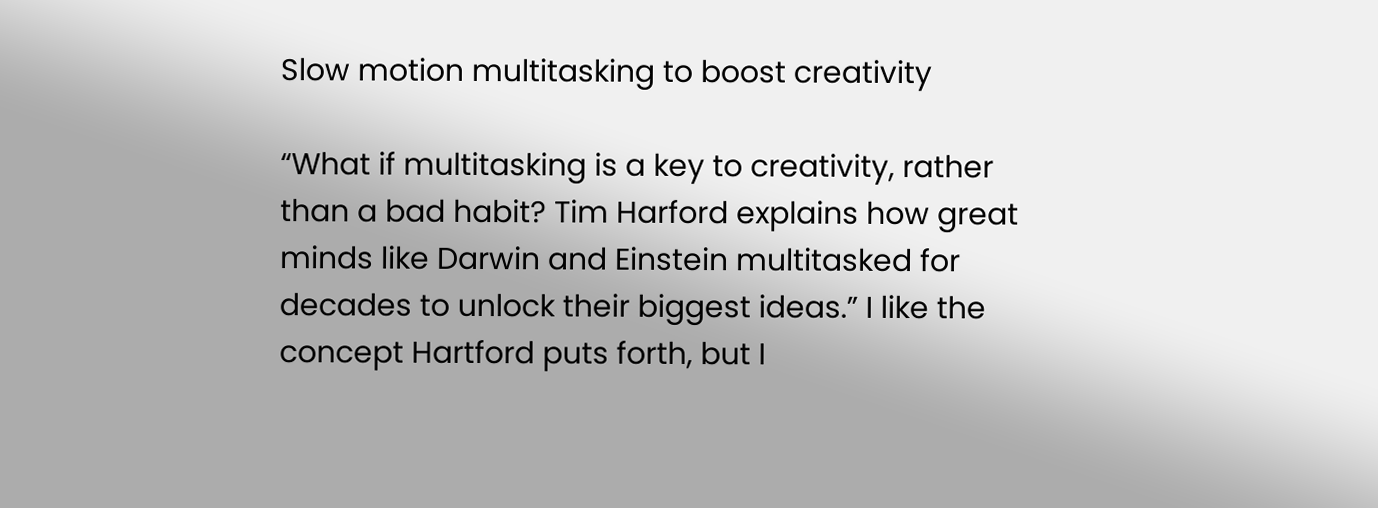Slow motion multitasking to boost creativity

“What if multitasking is a key to creativity, rather than a bad habit? Tim Harford explains how great minds like Darwin and Einstein multitasked for decades to unlock their biggest ideas.” I like the concept Hartford puts forth, but I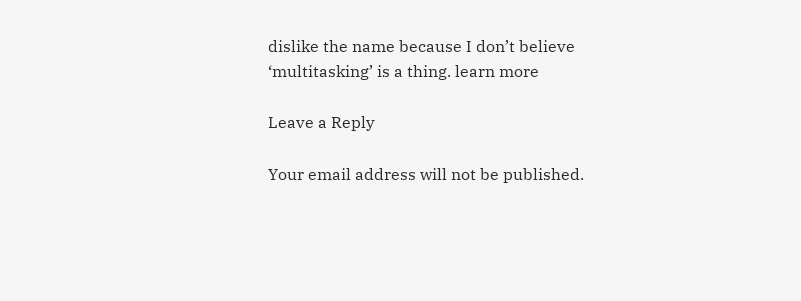dislike the name because I don’t believe ‘multitasking’ is a thing. learn more

Leave a Reply

Your email address will not be published.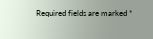Required fields are marked *